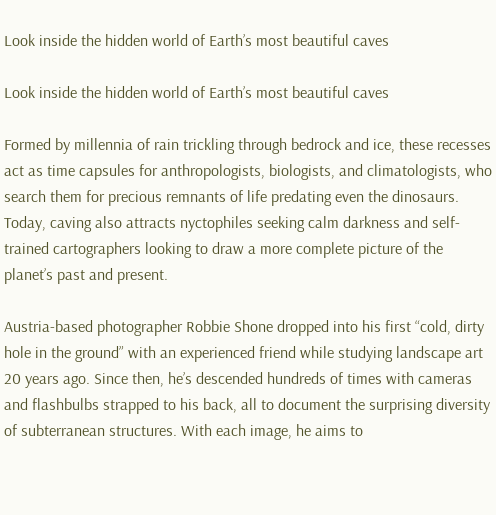Look inside the hidden world of Earth’s most beautiful caves

Look inside the hidden world of Earth’s most beautiful caves

Formed by millennia of rain trickling through bedrock and ice, these recesses act as time capsules for anthropologists, biologists, and climatologists, who search them for precious remnants of life predating even the dinosaurs. Today, caving also attracts nyctophiles seeking calm darkness and self-trained cartographers looking to draw a more complete picture of the planet’s past and present.

Austria-based photographer Robbie Shone dropped into his first “cold, dirty hole in the ground” with an experienced friend while studying landscape art 20 years ago. Since then, he’s descended hundreds of times with cameras and flashbulbs strapped to his back, all to document the surprising diversity of subterranean structures. With each image, he aims to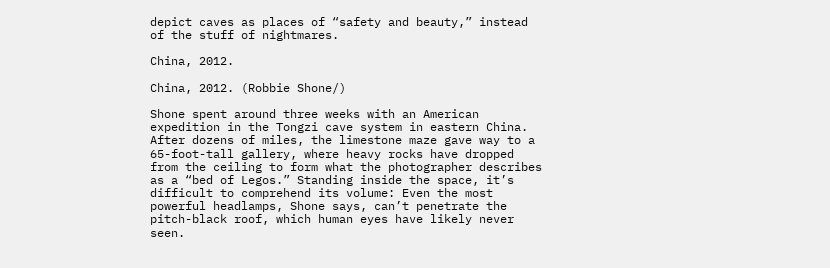depict caves as places of “safety and beauty,” instead of the stuff of nightmares.

China, 2012.

China, 2012. (Robbie Shone/)

Shone spent around three weeks with an American expedition in the Tongzi cave system in eastern China. After dozens of miles, the limestone maze gave way to a 65-foot-tall gallery, where heavy rocks have dropped from the ceiling to form what the photographer describes as a “bed of Legos.” Standing inside the space, it’s difficult to comprehend its volume: Even the most powerful headlamps, Shone says, can’t penetrate the pitch-black roof, which human eyes have likely never seen.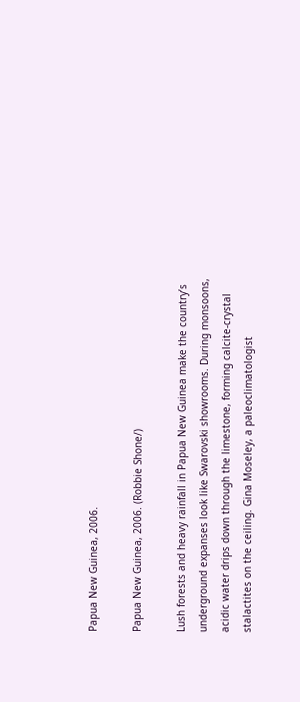Papua New Guinea, 2006.

Papua New Guinea, 2006. (Robbie Shone/)

Lush forests and heavy rainfall in Papua New Guinea make the country’s underground expanses look like Swarovski showrooms. During monsoons, acidic water drips down through the limestone, forming calcite-crystal stalactites on the ceiling. Gina Moseley, a paleoclimatologist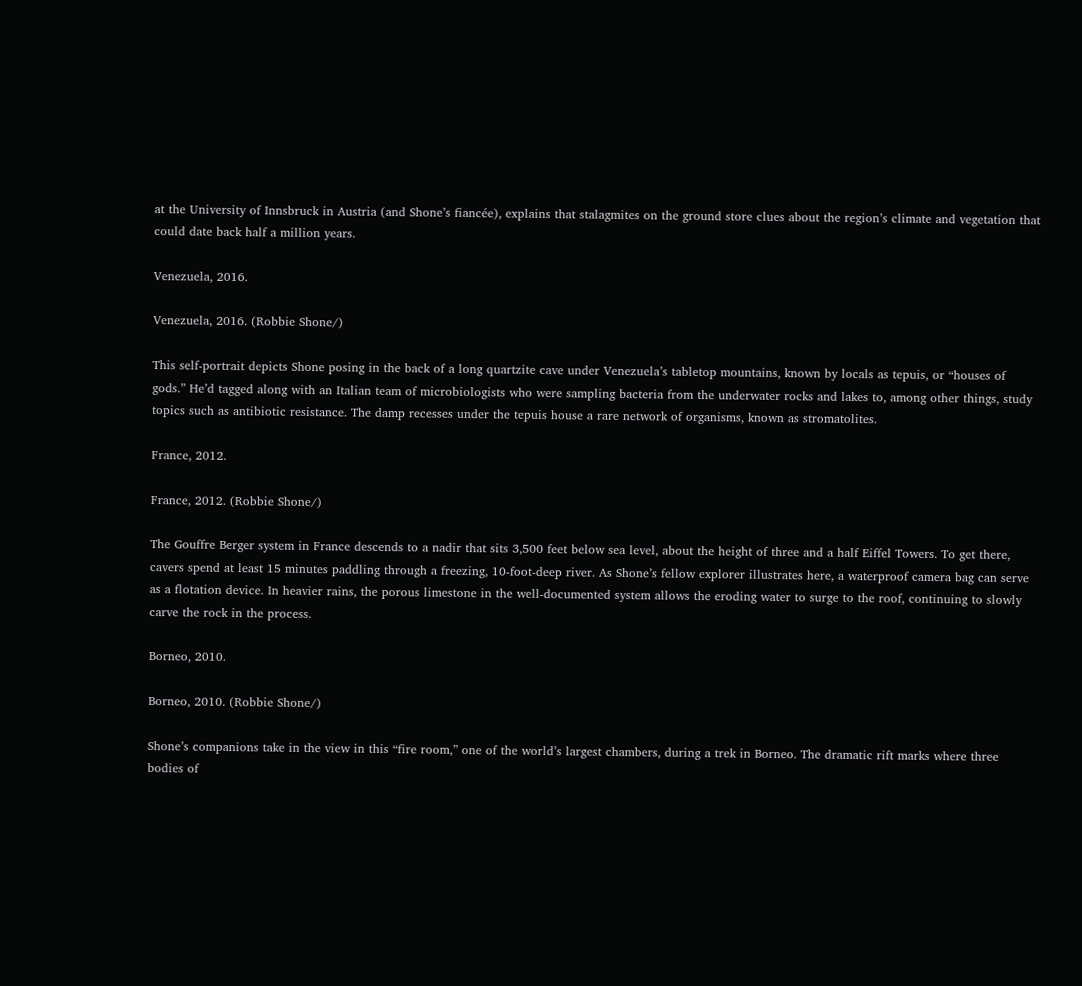at the University of Innsbruck in Austria (and Shone’s fiancée), explains that stalagmites on the ground store clues about the region’s climate and vegetation that could date back half a million years.

Venezuela, 2016.

Venezuela, 2016. (Robbie Shone/)

This self-portrait depicts Shone posing in the back of a long quartzite cave under Venezuela’s tabletop mountains, known by locals as tepuis, or “houses of gods.” He’d tagged along with an Italian team of microbiologists who were sampling bacteria from the underwater rocks and lakes to, among other things, study topics such as antibiotic resistance. The damp recesses under the tepuis house a rare network of organisms, known as stromatolites.

France, 2012.

France, 2012. (Robbie Shone/)

The Gouffre Berger system in France descends to a nadir that sits 3,500 feet below sea level, about the height of three and a half Eiffel Towers. To get there, cavers spend at least 15 minutes paddling through a freezing, 10-foot-deep river. As Shone’s fellow explorer illustrates here, a waterproof camera bag can serve as a flotation device. In heavier rains, the porous limestone in the well-documented system allows the eroding water to surge to the roof, continuing to slowly carve the rock in the process.

Borneo, 2010.

Borneo, 2010. (Robbie Shone/)

Shone’s companions take in the view in this “fire room,” one of the world’s largest chambers, during a trek in Borneo. The dramatic rift marks where three bodies of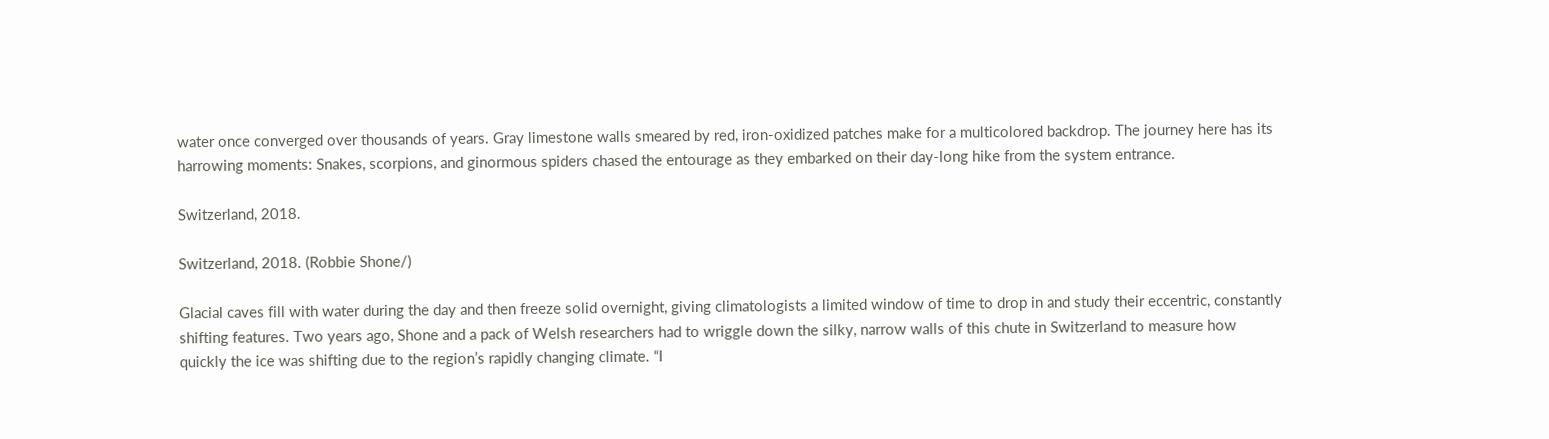water once converged over thousands of years. Gray limestone walls smeared by red, iron-oxidized patches make for a multicolored backdrop. The journey here has its harrowing moments: Snakes, scorpions, and ginormous spiders chased the entourage as they embarked on their day-long hike from the system entrance.

Switzerland, 2018.

Switzerland, 2018. (Robbie Shone/)

Glacial caves fill with water during the day and then freeze solid overnight, giving climatologists a limited window of time to drop in and study their eccentric, constantly shifting features. Two years ago, Shone and a pack of Welsh researchers had to wriggle down the silky, narrow walls of this chute in Switzerland to measure how quickly the ice was shifting due to the region’s rapidly changing climate. “I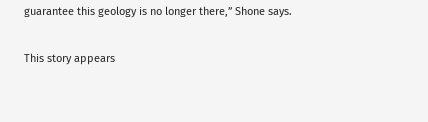guarantee this geology is no longer there,” Shone says.

This story appears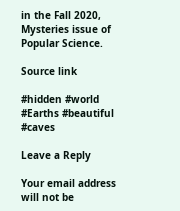in the Fall 2020, Mysteries issue of Popular Science.

Source link

#hidden #world #Earths #beautiful #caves

Leave a Reply

Your email address will not be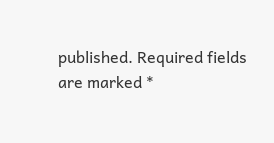published. Required fields are marked *